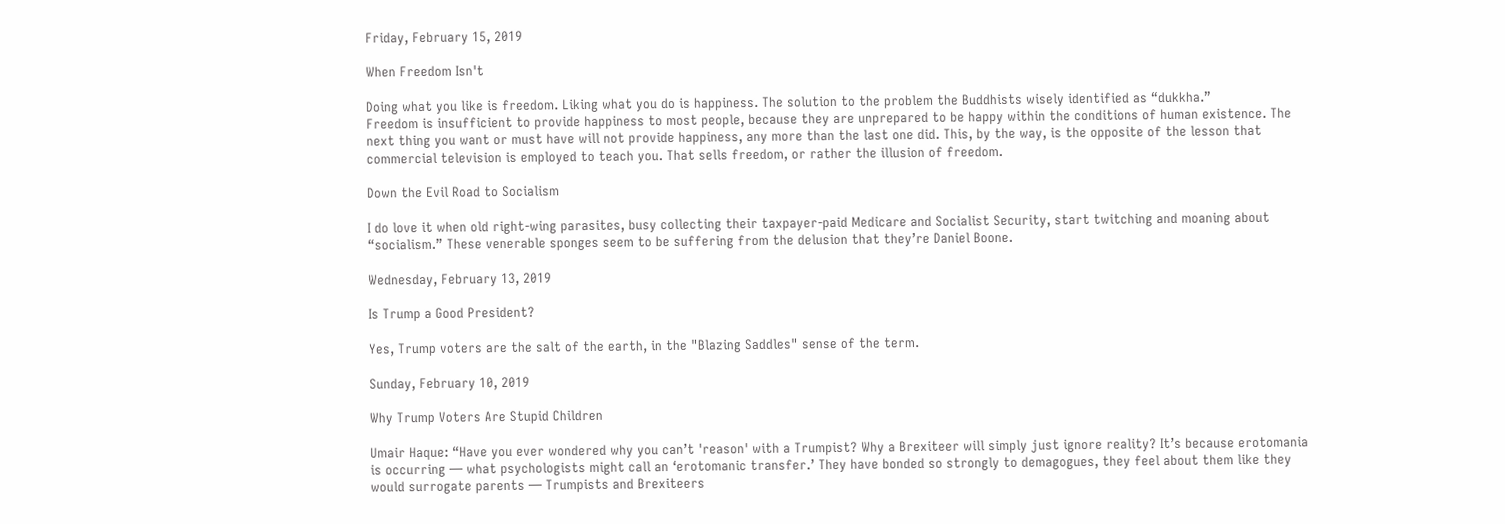Friday, February 15, 2019

When Freedom Isn't

Doing what you like is freedom. Liking what you do is happiness. The solution to the problem the Buddhists wisely identified as “dukkha.”
Freedom is insufficient to provide happiness to most people, because they are unprepared to be happy within the conditions of human existence. The next thing you want or must have will not provide happiness, any more than the last one did. This, by the way, is the opposite of the lesson that commercial television is employed to teach you. That sells freedom, or rather the illusion of freedom.

Down the Evil Road to Socialism

I do love it when old right-wing parasites, busy collecting their taxpayer-paid Medicare and Socialist Security, start twitching and moaning about “socialism.” These venerable sponges seem to be suffering from the delusion that they’re Daniel Boone.

Wednesday, February 13, 2019

Is Trump a Good President?

Yes, Trump voters are the salt of the earth, in the "Blazing Saddles" sense of the term.

Sunday, February 10, 2019

Why Trump Voters Are Stupid Children

Umair Haque: “Have you ever wondered why you can’t 'reason' with a Trumpist? Why a Brexiteer will simply just ignore reality? It’s because erotomania is occurring — what psychologists might call an ‘erotomanic transfer.’ They have bonded so strongly to demagogues, they feel about them like they would surrogate parents — Trumpists and Brexiteers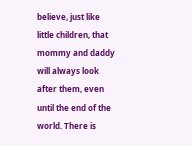believe, just like little children, that mommy and daddy will always look after them, even until the end of the world. There is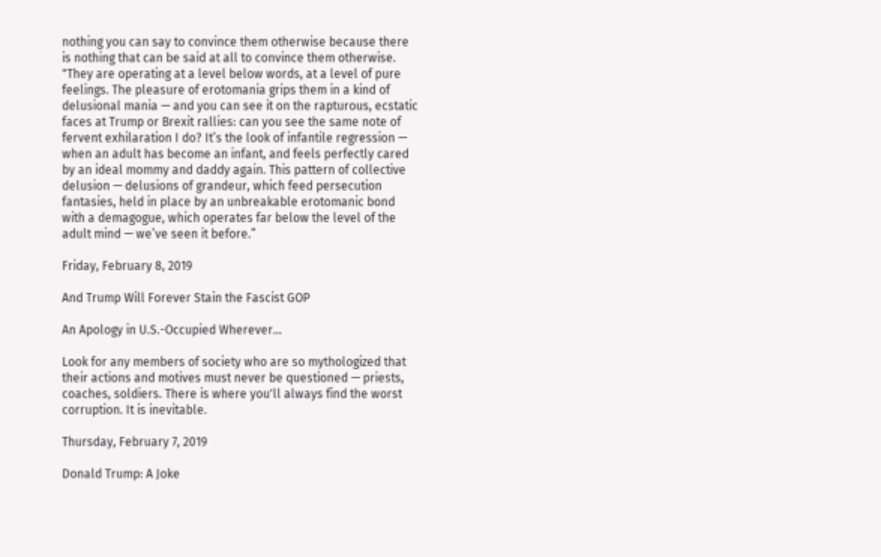nothing you can say to convince them otherwise because there is nothing that can be said at all to convince them otherwise.
"They are operating at a level below words, at a level of pure feelings. The pleasure of erotomania grips them in a kind of delusional mania — and you can see it on the rapturous, ecstatic faces at Trump or Brexit rallies: can you see the same note of fervent exhilaration I do? It’s the look of infantile regression — when an adult has become an infant, and feels perfectly cared by an ideal mommy and daddy again. This pattern of collective delusion — delusions of grandeur, which feed persecution fantasies, held in place by an unbreakable erotomanic bond with a demagogue, which operates far below the level of the adult mind — we’ve seen it before.”

Friday, February 8, 2019

And Trump Will Forever Stain the Fascist GOP

An Apology in U.S.-Occupied Wherever...

Look for any members of society who are so mythologized that their actions and motives must never be questioned — priests, coaches, soldiers. There is where you'll always find the worst corruption. It is inevitable.

Thursday, February 7, 2019

Donald Trump: A Joke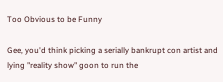Too Obvious to be Funny

Gee, you'd think picking a serially bankrupt con artist and lying "reality show" goon to run the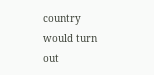country would turn out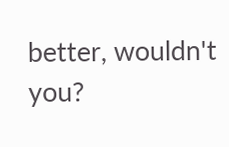better, wouldn't you?